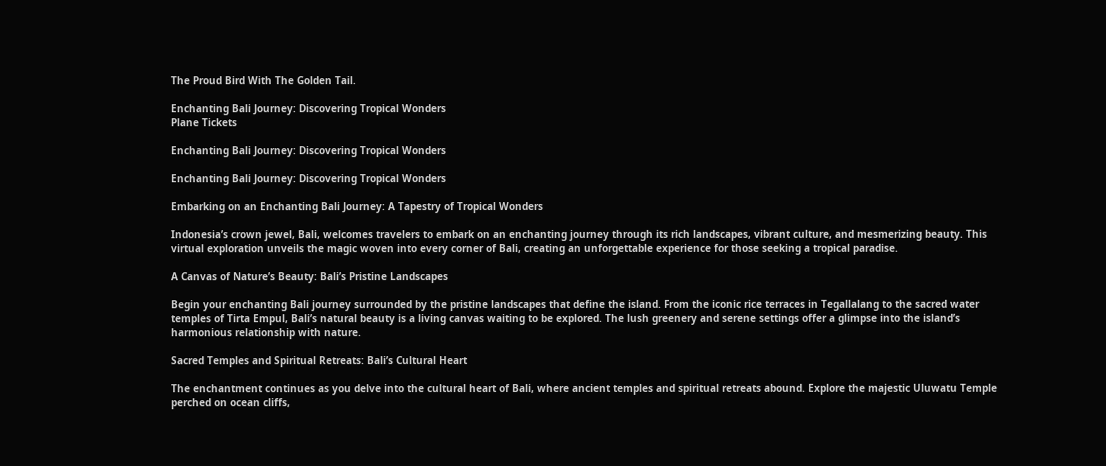The Proud Bird With The Golden Tail.

Enchanting Bali Journey: Discovering Tropical Wonders
Plane Tickets

Enchanting Bali Journey: Discovering Tropical Wonders

Enchanting Bali Journey: Discovering Tropical Wonders

Embarking on an Enchanting Bali Journey: A Tapestry of Tropical Wonders

Indonesia’s crown jewel, Bali, welcomes travelers to embark on an enchanting journey through its rich landscapes, vibrant culture, and mesmerizing beauty. This virtual exploration unveils the magic woven into every corner of Bali, creating an unforgettable experience for those seeking a tropical paradise.

A Canvas of Nature’s Beauty: Bali’s Pristine Landscapes

Begin your enchanting Bali journey surrounded by the pristine landscapes that define the island. From the iconic rice terraces in Tegallalang to the sacred water temples of Tirta Empul, Bali’s natural beauty is a living canvas waiting to be explored. The lush greenery and serene settings offer a glimpse into the island’s harmonious relationship with nature.

Sacred Temples and Spiritual Retreats: Bali’s Cultural Heart

The enchantment continues as you delve into the cultural heart of Bali, where ancient temples and spiritual retreats abound. Explore the majestic Uluwatu Temple perched on ocean cliffs,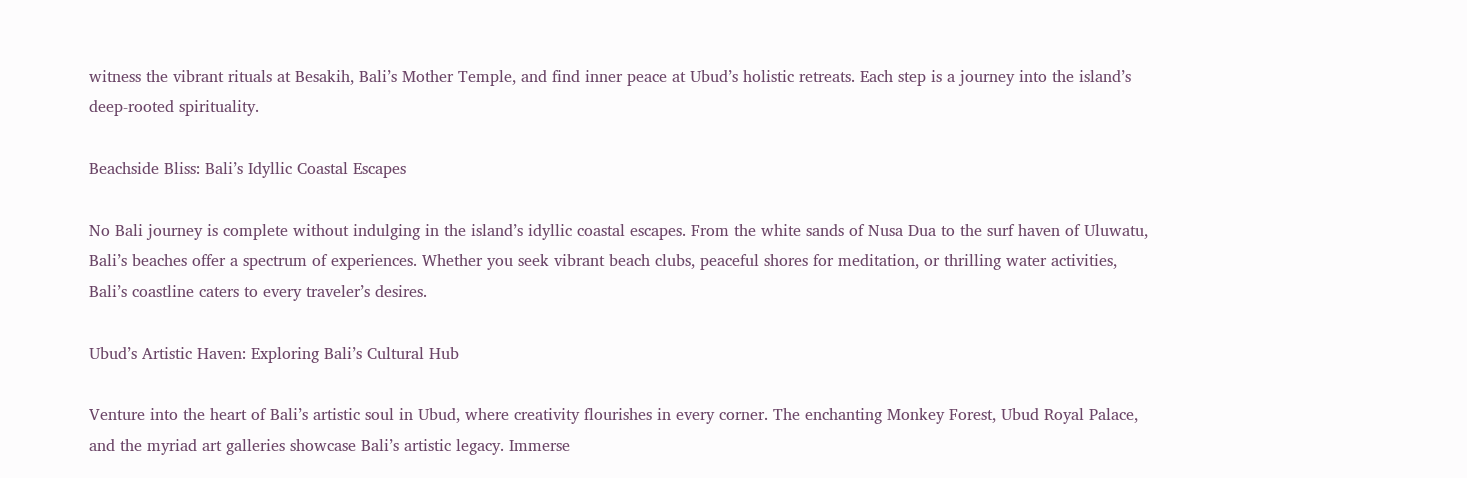witness the vibrant rituals at Besakih, Bali’s Mother Temple, and find inner peace at Ubud’s holistic retreats. Each step is a journey into the island’s deep-rooted spirituality.

Beachside Bliss: Bali’s Idyllic Coastal Escapes

No Bali journey is complete without indulging in the island’s idyllic coastal escapes. From the white sands of Nusa Dua to the surf haven of Uluwatu, Bali’s beaches offer a spectrum of experiences. Whether you seek vibrant beach clubs, peaceful shores for meditation, or thrilling water activities, Bali’s coastline caters to every traveler’s desires.

Ubud’s Artistic Haven: Exploring Bali’s Cultural Hub

Venture into the heart of Bali’s artistic soul in Ubud, where creativity flourishes in every corner. The enchanting Monkey Forest, Ubud Royal Palace, and the myriad art galleries showcase Bali’s artistic legacy. Immerse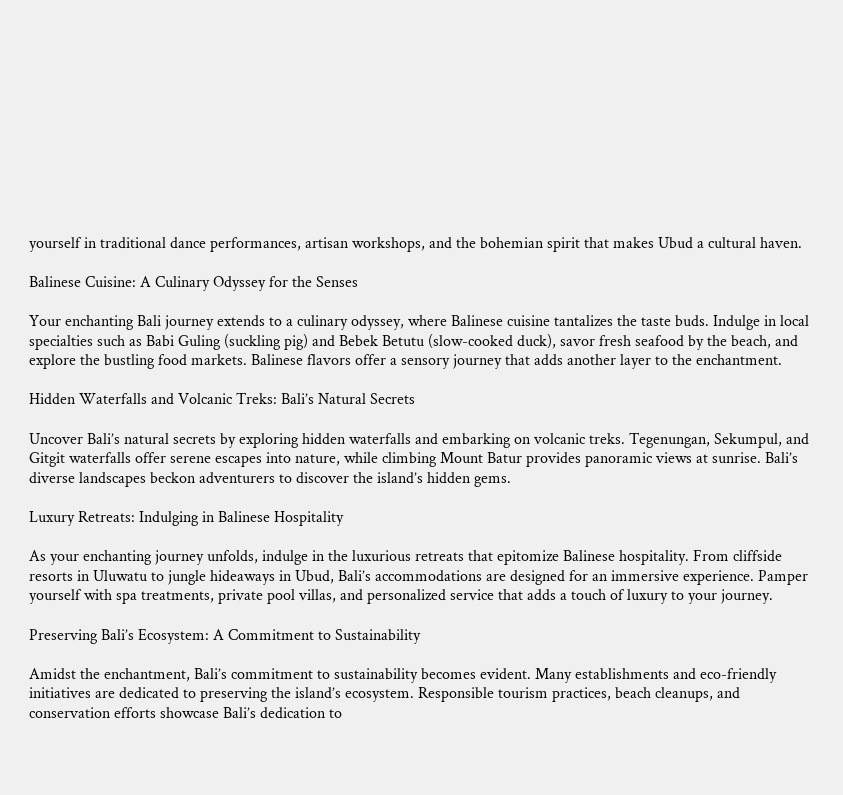yourself in traditional dance performances, artisan workshops, and the bohemian spirit that makes Ubud a cultural haven.

Balinese Cuisine: A Culinary Odyssey for the Senses

Your enchanting Bali journey extends to a culinary odyssey, where Balinese cuisine tantalizes the taste buds. Indulge in local specialties such as Babi Guling (suckling pig) and Bebek Betutu (slow-cooked duck), savor fresh seafood by the beach, and explore the bustling food markets. Balinese flavors offer a sensory journey that adds another layer to the enchantment.

Hidden Waterfalls and Volcanic Treks: Bali’s Natural Secrets

Uncover Bali’s natural secrets by exploring hidden waterfalls and embarking on volcanic treks. Tegenungan, Sekumpul, and Gitgit waterfalls offer serene escapes into nature, while climbing Mount Batur provides panoramic views at sunrise. Bali’s diverse landscapes beckon adventurers to discover the island’s hidden gems.

Luxury Retreats: Indulging in Balinese Hospitality

As your enchanting journey unfolds, indulge in the luxurious retreats that epitomize Balinese hospitality. From cliffside resorts in Uluwatu to jungle hideaways in Ubud, Bali’s accommodations are designed for an immersive experience. Pamper yourself with spa treatments, private pool villas, and personalized service that adds a touch of luxury to your journey.

Preserving Bali’s Ecosystem: A Commitment to Sustainability

Amidst the enchantment, Bali’s commitment to sustainability becomes evident. Many establishments and eco-friendly initiatives are dedicated to preserving the island’s ecosystem. Responsible tourism practices, beach cleanups, and conservation efforts showcase Bali’s dedication to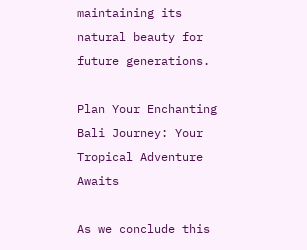maintaining its natural beauty for future generations.

Plan Your Enchanting Bali Journey: Your Tropical Adventure Awaits

As we conclude this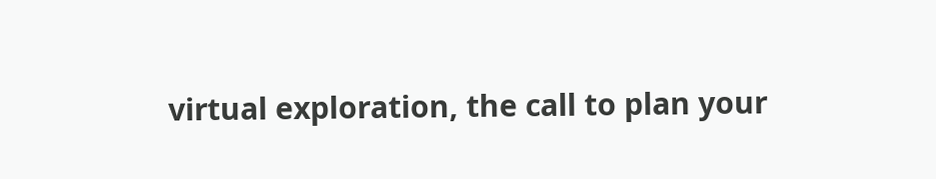virtual exploration, the call to plan your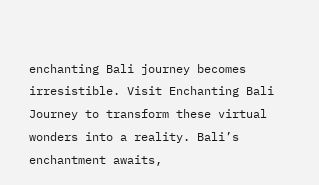enchanting Bali journey becomes irresistible. Visit Enchanting Bali Journey to transform these virtual wonders into a reality. Bali’s enchantment awaits,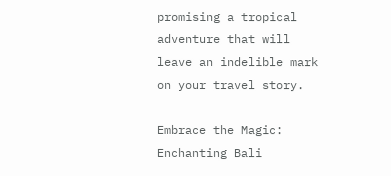promising a tropical adventure that will leave an indelible mark on your travel story.

Embrace the Magic: Enchanting Bali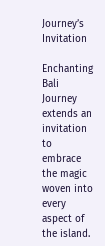Journey’s Invitation

Enchanting Bali Journey extends an invitation to embrace the magic woven into every aspect of the island.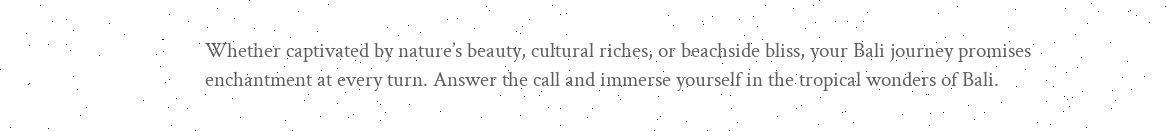Whether captivated by nature’s beauty, cultural riches, or beachside bliss, your Bali journey promises enchantment at every turn. Answer the call and immerse yourself in the tropical wonders of Bali.